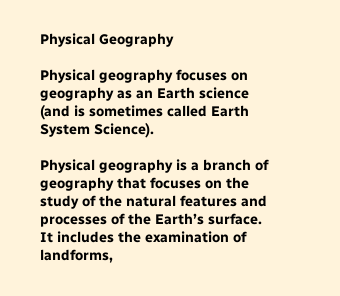Physical Geography

Physical geography focuses on geography as an Earth science (and is sometimes called Earth System Science).

Physical geography is a branch of geography that focuses on the study of the natural features and processes of the Earth’s surface. It includes the examination of landforms,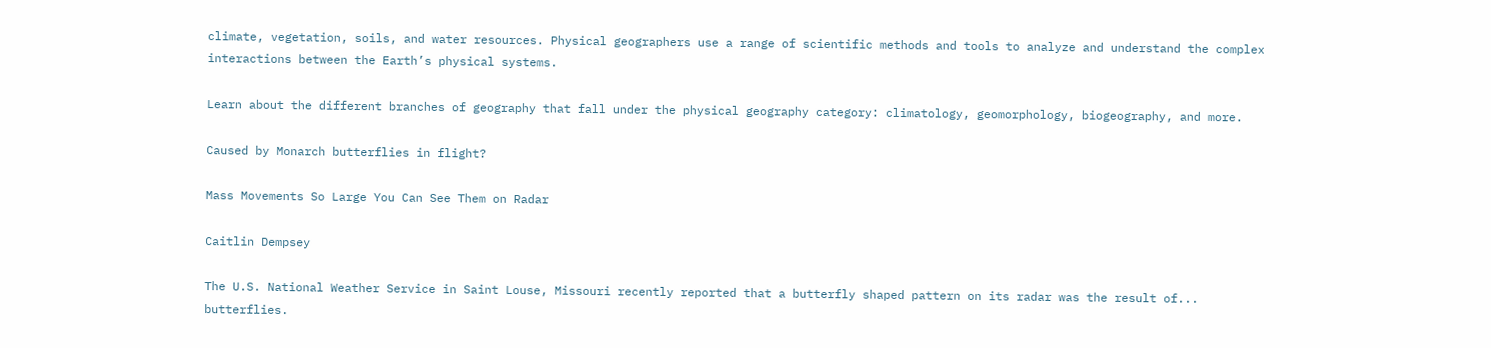climate, vegetation, soils, and water resources. Physical geographers use a range of scientific methods and tools to analyze and understand the complex interactions between the Earth’s physical systems.

Learn about the different branches of geography that fall under the physical geography category: climatology, geomorphology, biogeography, and more.

Caused by Monarch butterflies in flight?

Mass Movements So Large You Can See Them on Radar

Caitlin Dempsey

The U.S. National Weather Service in Saint Louse, Missouri recently reported that a butterfly shaped pattern on its radar was the result of... butterflies.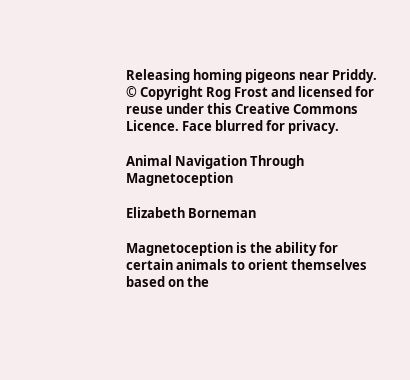Releasing homing pigeons near Priddy. © Copyright Rog Frost and licensed for reuse under this Creative Commons Licence. Face blurred for privacy.

Animal Navigation Through Magnetoception

Elizabeth Borneman

Magnetoception is the ability for certain animals to orient themselves based on the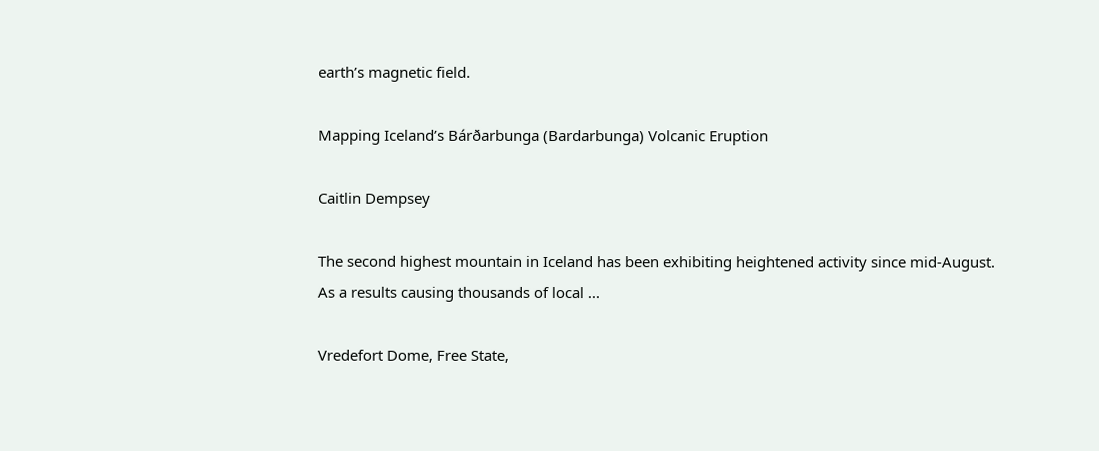earth’s magnetic field.

Mapping Iceland’s Bárðarbunga (Bardarbunga) Volcanic Eruption

Caitlin Dempsey

The second highest mountain in Iceland has been exhibiting heightened activity since mid-August. As a results causing thousands of local ...

Vredefort Dome, Free State,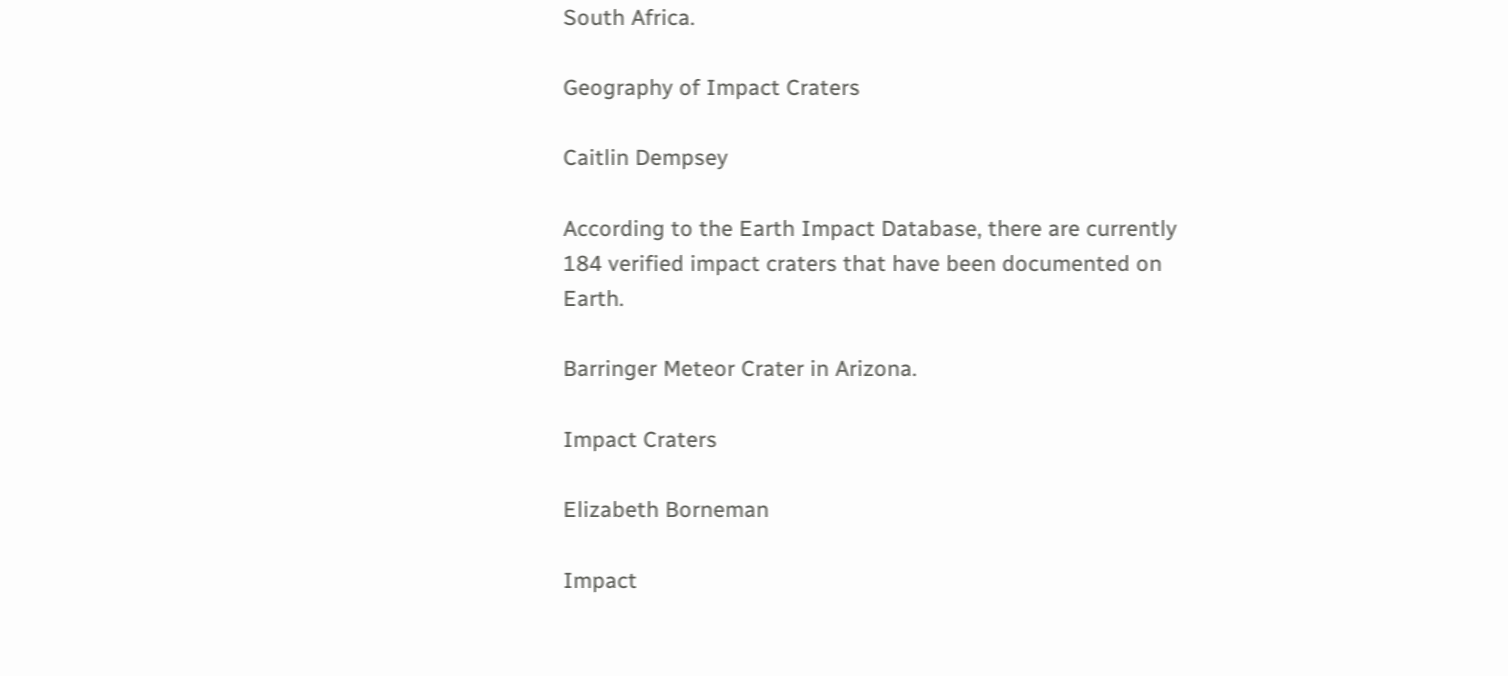South Africa.

Geography of Impact Craters

Caitlin Dempsey

According to the Earth Impact Database, there are currently 184 verified impact craters that have been documented on Earth.

Barringer Meteor Crater in Arizona.

Impact Craters

Elizabeth Borneman

Impact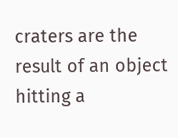craters are the result of an object hitting a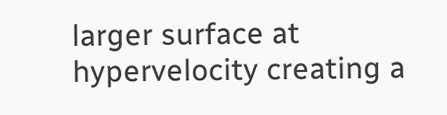larger surface at hypervelocity creating a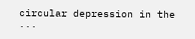circular depression in the ...